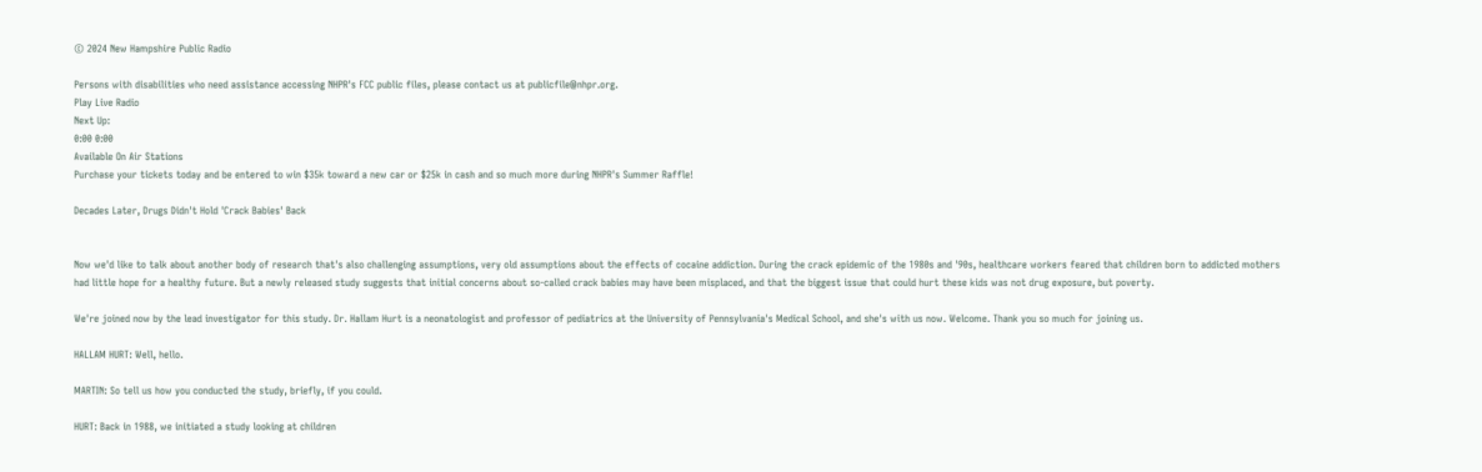© 2024 New Hampshire Public Radio

Persons with disabilities who need assistance accessing NHPR's FCC public files, please contact us at publicfile@nhpr.org.
Play Live Radio
Next Up:
0:00 0:00
Available On Air Stations
Purchase your tickets today and be entered to win $35k toward a new car or $25k in cash and so much more during NHPR's Summer Raffle!

Decades Later, Drugs Didn't Hold 'Crack Babies' Back


Now we'd like to talk about another body of research that's also challenging assumptions, very old assumptions about the effects of cocaine addiction. During the crack epidemic of the 1980s and '90s, healthcare workers feared that children born to addicted mothers had little hope for a healthy future. But a newly released study suggests that initial concerns about so-called crack babies may have been misplaced, and that the biggest issue that could hurt these kids was not drug exposure, but poverty.

We're joined now by the lead investigator for this study. Dr. Hallam Hurt is a neonatologist and professor of pediatrics at the University of Pennsylvania's Medical School, and she's with us now. Welcome. Thank you so much for joining us.

HALLAM HURT: Well, hello.

MARTIN: So tell us how you conducted the study, briefly, if you could.

HURT: Back in 1988, we initiated a study looking at children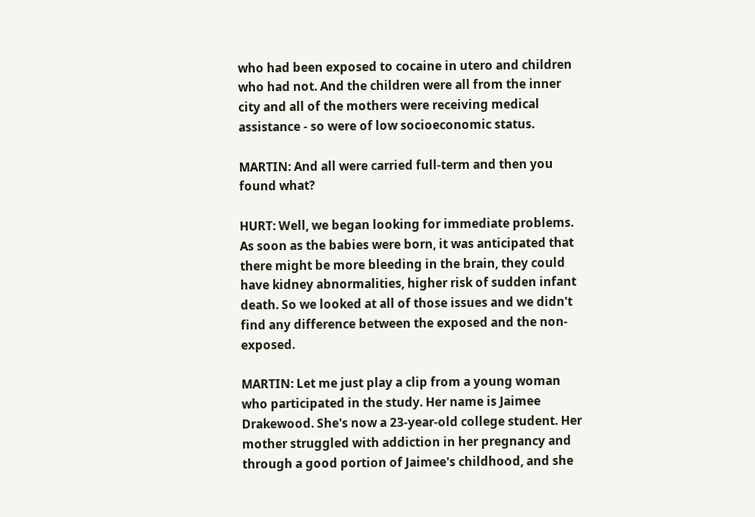who had been exposed to cocaine in utero and children who had not. And the children were all from the inner city and all of the mothers were receiving medical assistance - so were of low socioeconomic status.

MARTIN: And all were carried full-term and then you found what?

HURT: Well, we began looking for immediate problems. As soon as the babies were born, it was anticipated that there might be more bleeding in the brain, they could have kidney abnormalities, higher risk of sudden infant death. So we looked at all of those issues and we didn't find any difference between the exposed and the non-exposed.

MARTIN: Let me just play a clip from a young woman who participated in the study. Her name is Jaimee Drakewood. She's now a 23-year-old college student. Her mother struggled with addiction in her pregnancy and through a good portion of Jaimee's childhood, and she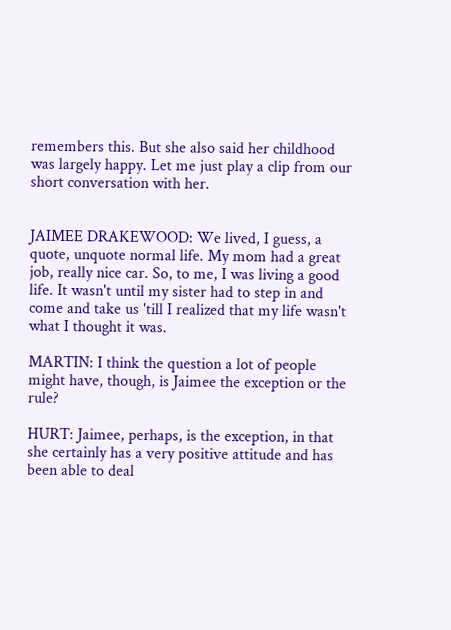remembers this. But she also said her childhood was largely happy. Let me just play a clip from our short conversation with her.


JAIMEE DRAKEWOOD: We lived, I guess, a quote, unquote normal life. My mom had a great job, really nice car. So, to me, I was living a good life. It wasn't until my sister had to step in and come and take us 'till I realized that my life wasn't what I thought it was.

MARTIN: I think the question a lot of people might have, though, is Jaimee the exception or the rule?

HURT: Jaimee, perhaps, is the exception, in that she certainly has a very positive attitude and has been able to deal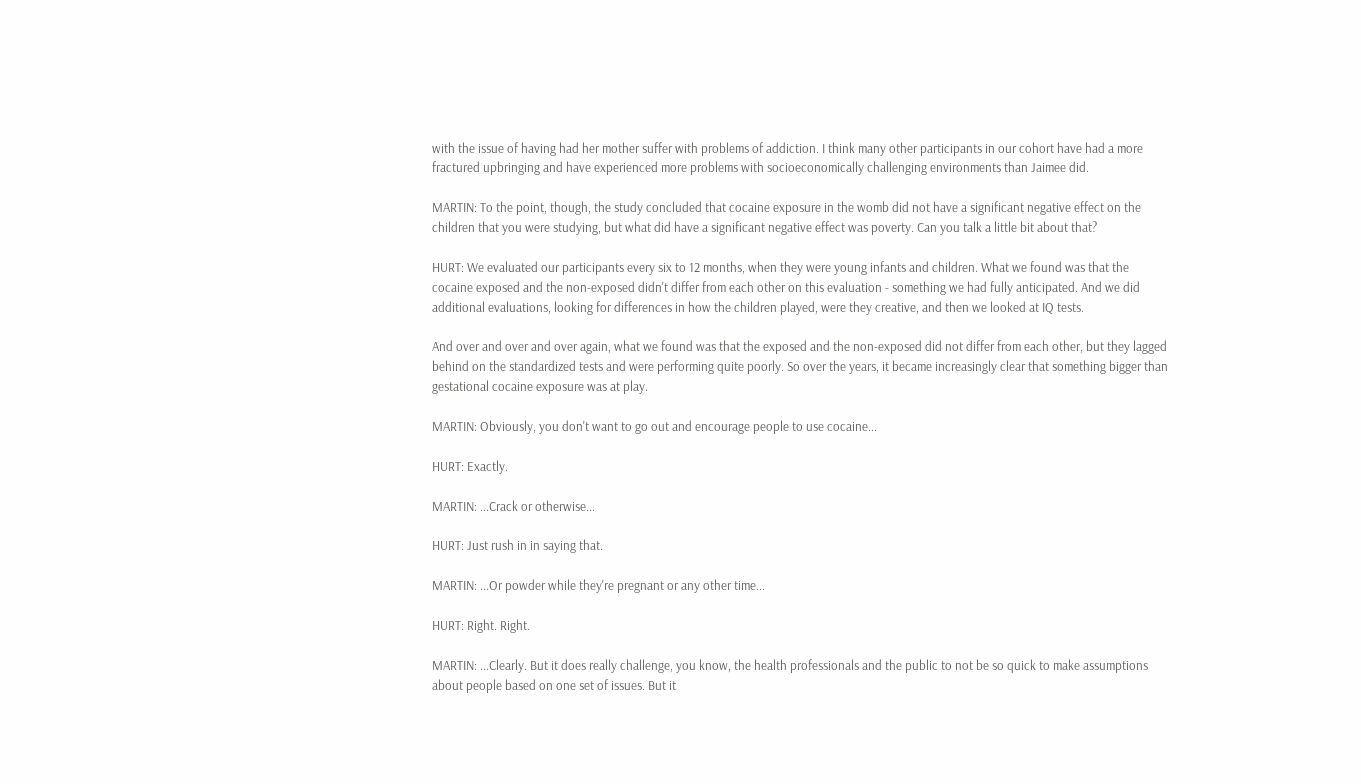with the issue of having had her mother suffer with problems of addiction. I think many other participants in our cohort have had a more fractured upbringing and have experienced more problems with socioeconomically challenging environments than Jaimee did.

MARTIN: To the point, though, the study concluded that cocaine exposure in the womb did not have a significant negative effect on the children that you were studying, but what did have a significant negative effect was poverty. Can you talk a little bit about that?

HURT: We evaluated our participants every six to 12 months, when they were young infants and children. What we found was that the cocaine exposed and the non-exposed didn't differ from each other on this evaluation - something we had fully anticipated. And we did additional evaluations, looking for differences in how the children played, were they creative, and then we looked at IQ tests.

And over and over and over again, what we found was that the exposed and the non-exposed did not differ from each other, but they lagged behind on the standardized tests and were performing quite poorly. So over the years, it became increasingly clear that something bigger than gestational cocaine exposure was at play.

MARTIN: Obviously, you don't want to go out and encourage people to use cocaine...

HURT: Exactly.

MARTIN: ...Crack or otherwise...

HURT: Just rush in in saying that.

MARTIN: ...Or powder while they're pregnant or any other time...

HURT: Right. Right.

MARTIN: ...Clearly. But it does really challenge, you know, the health professionals and the public to not be so quick to make assumptions about people based on one set of issues. But it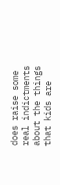does raise some real indictments about the things that kids are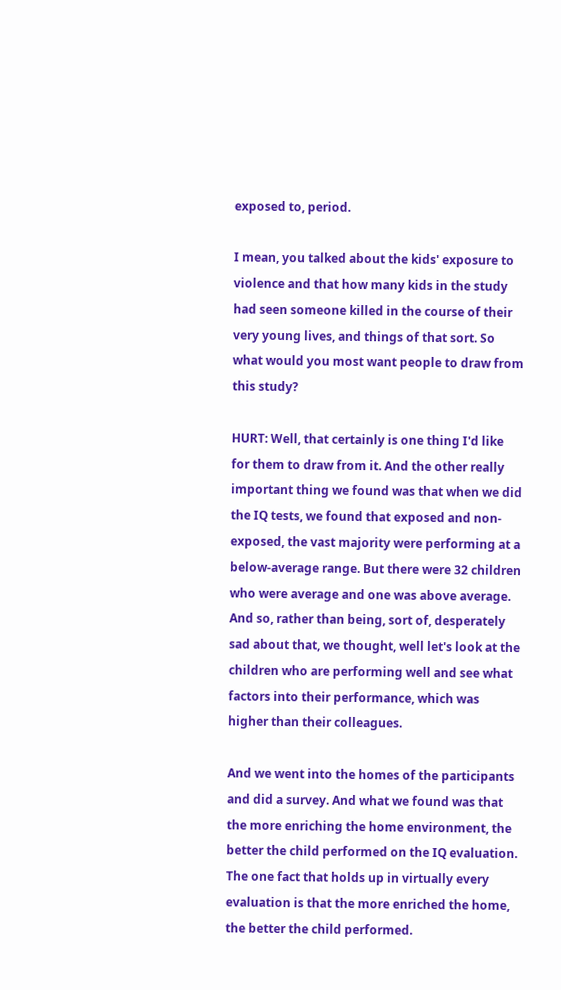exposed to, period.

I mean, you talked about the kids' exposure to violence and that how many kids in the study had seen someone killed in the course of their very young lives, and things of that sort. So what would you most want people to draw from this study?

HURT: Well, that certainly is one thing I'd like for them to draw from it. And the other really important thing we found was that when we did the IQ tests, we found that exposed and non-exposed, the vast majority were performing at a below-average range. But there were 32 children who were average and one was above average. And so, rather than being, sort of, desperately sad about that, we thought, well let's look at the children who are performing well and see what factors into their performance, which was higher than their colleagues.

And we went into the homes of the participants and did a survey. And what we found was that the more enriching the home environment, the better the child performed on the IQ evaluation. The one fact that holds up in virtually every evaluation is that the more enriched the home, the better the child performed.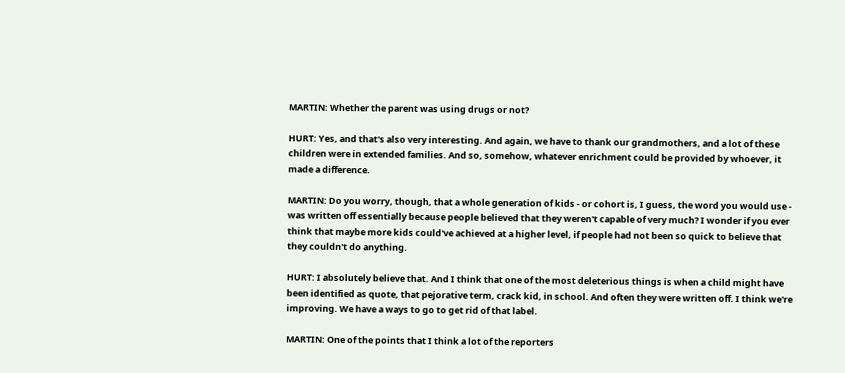MARTIN: Whether the parent was using drugs or not?

HURT: Yes, and that's also very interesting. And again, we have to thank our grandmothers, and a lot of these children were in extended families. And so, somehow, whatever enrichment could be provided by whoever, it made a difference.

MARTIN: Do you worry, though, that a whole generation of kids - or cohort is, I guess, the word you would use - was written off essentially because people believed that they weren't capable of very much? I wonder if you ever think that maybe more kids could've achieved at a higher level, if people had not been so quick to believe that they couldn't do anything.

HURT: I absolutely believe that. And I think that one of the most deleterious things is when a child might have been identified as quote, that pejorative term, crack kid, in school. And often they were written off. I think we're improving. We have a ways to go to get rid of that label.

MARTIN: One of the points that I think a lot of the reporters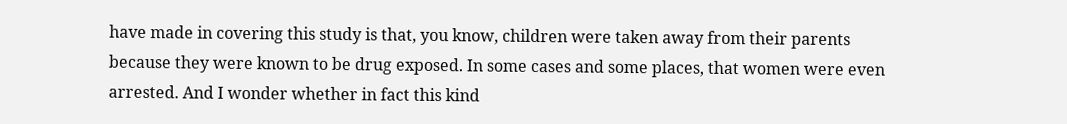have made in covering this study is that, you know, children were taken away from their parents because they were known to be drug exposed. In some cases and some places, that women were even arrested. And I wonder whether in fact this kind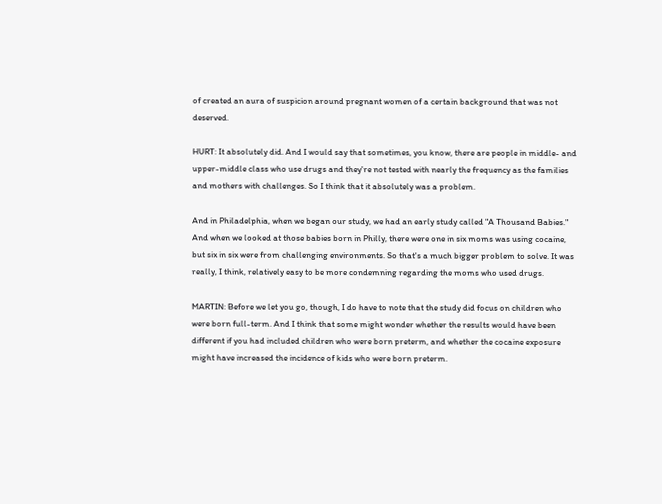of created an aura of suspicion around pregnant women of a certain background that was not deserved.

HURT: It absolutely did. And I would say that sometimes, you know, there are people in middle- and upper-middle class who use drugs and they're not tested with nearly the frequency as the families and mothers with challenges. So I think that it absolutely was a problem.

And in Philadelphia, when we began our study, we had an early study called "A Thousand Babies." And when we looked at those babies born in Philly, there were one in six moms was using cocaine, but six in six were from challenging environments. So that's a much bigger problem to solve. It was really, I think, relatively easy to be more condemning regarding the moms who used drugs.

MARTIN: Before we let you go, though, I do have to note that the study did focus on children who were born full-term. And I think that some might wonder whether the results would have been different if you had included children who were born preterm, and whether the cocaine exposure might have increased the incidence of kids who were born preterm.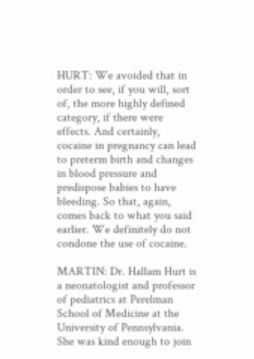HURT: We avoided that in order to see, if you will, sort of, the more highly defined category, if there were effects. And certainly, cocaine in pregnancy can lead to preterm birth and changes in blood pressure and predispose babies to have bleeding. So that, again, comes back to what you said earlier. We definitely do not condone the use of cocaine.

MARTIN: Dr. Hallam Hurt is a neonatologist and professor of pediatrics at Perelman School of Medicine at the University of Pennsylvania. She was kind enough to join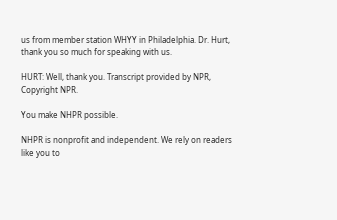us from member station WHYY in Philadelphia. Dr. Hurt, thank you so much for speaking with us.

HURT: Well, thank you. Transcript provided by NPR, Copyright NPR.

You make NHPR possible.

NHPR is nonprofit and independent. We rely on readers like you to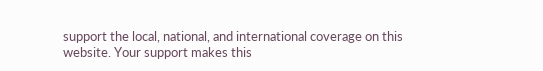support the local, national, and international coverage on this website. Your support makes this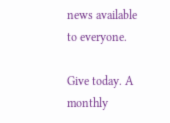news available to everyone.

Give today. A monthly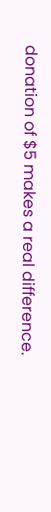donation of $5 makes a real difference.